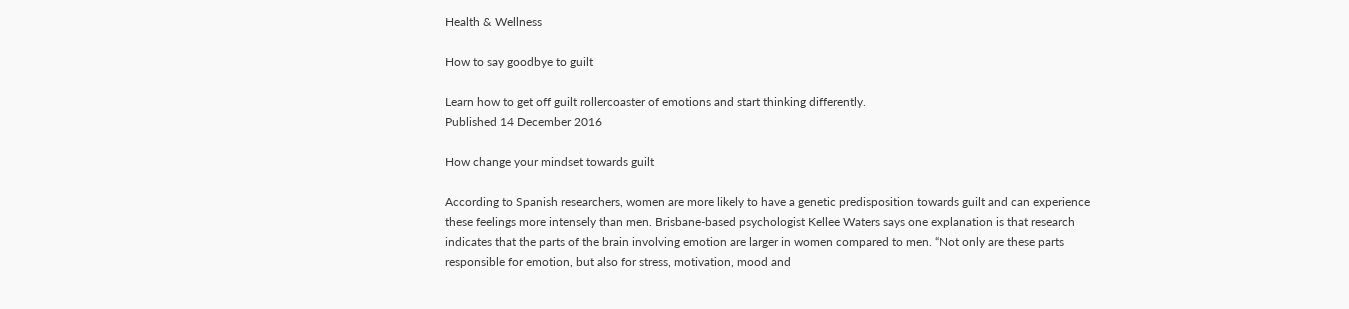Health & Wellness

How to say goodbye to guilt

Learn how to get off guilt rollercoaster of emotions and start thinking differently.
Published 14 December 2016

How change your mindset towards guilt

According to Spanish researchers, women are more likely to have a genetic predisposition towards guilt and can experience these feelings more intensely than men. Brisbane-based psychologist Kellee Waters says one explanation is that research indicates that the parts of the brain involving emotion are larger in women compared to men. “Not only are these parts responsible for emotion, but also for stress, motivation, mood and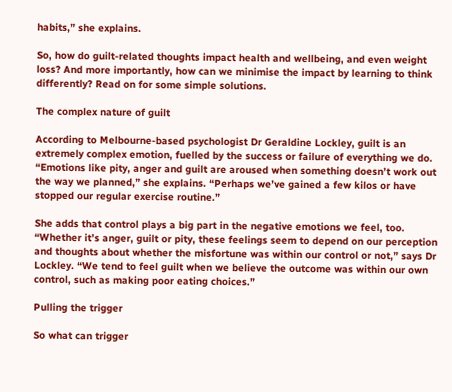habits,” she explains.

So, how do guilt-related thoughts impact health and wellbeing, and even weight loss? And more importantly, how can we minimise the impact by learning to think differently? Read on for some simple solutions.

The complex nature of guilt

According to Melbourne-based psychologist Dr Geraldine Lockley, guilt is an extremely complex emotion, fuelled by the success or failure of everything we do. “Emotions like pity, anger and guilt are aroused when something doesn’t work out the way we planned,” she explains. “Perhaps we’ve gained a few kilos or have stopped our regular exercise routine.”

She adds that control plays a big part in the negative emotions we feel, too. “Whether it’s anger, guilt or pity, these feelings seem to depend on our perception and thoughts about whether the misfortune was within our control or not,” says Dr Lockley. “We tend to feel guilt when we believe the outcome was within our own control, such as making poor eating choices.”

Pulling the trigger

So what can trigger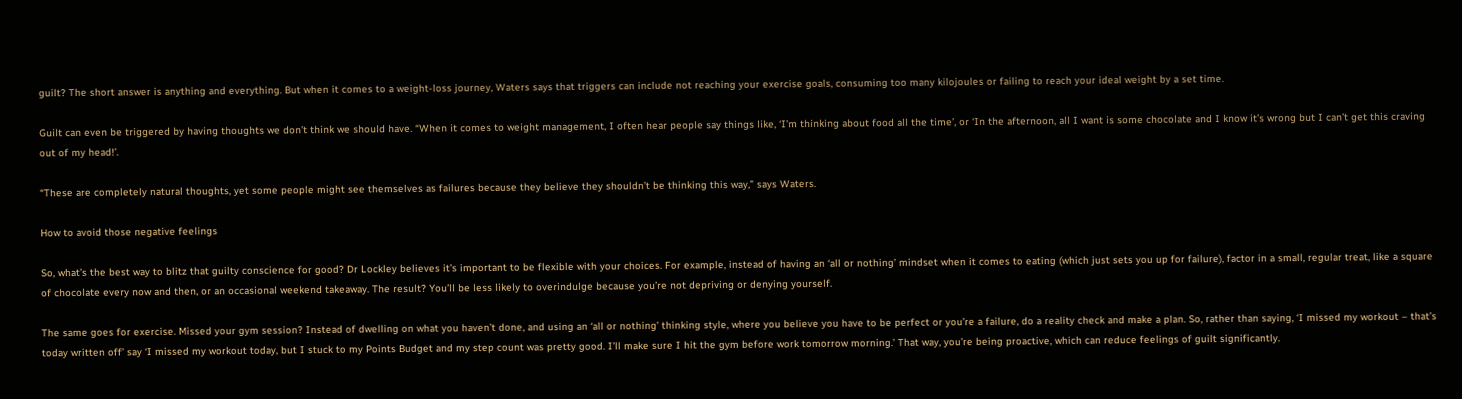guilt? The short answer is anything and everything. But when it comes to a weight-loss journey, Waters says that triggers can include not reaching your exercise goals, consuming too many kilojoules or failing to reach your ideal weight by a set time.

Guilt can even be triggered by having thoughts we don’t think we should have. “When it comes to weight management, I often hear people say things like, ‘I’m thinking about food all the time’, or ‘In the afternoon, all I want is some chocolate and I know it’s wrong but I can’t get this craving out of my head!’.

“These are completely natural thoughts, yet some people might see themselves as failures because they believe they shouldn’t be thinking this way,” says Waters.

How to avoid those negative feelings

So, what’s the best way to blitz that guilty conscience for good? Dr Lockley believes it’s important to be flexible with your choices. For example, instead of having an ‘all or nothing’ mindset when it comes to eating (which just sets you up for failure), factor in a small, regular treat, like a square of chocolate every now and then, or an occasional weekend takeaway. The result? You’ll be less likely to overindulge because you’re not depriving or denying yourself.

The same goes for exercise. Missed your gym session? Instead of dwelling on what you haven’t done, and using an ‘all or nothing’ thinking style, where you believe you have to be perfect or you’re a failure, do a reality check and make a plan. So, rather than saying, ‘I missed my workout – that’s today written off’ say ‘I missed my workout today, but I stuck to my Points Budget and my step count was pretty good. I’ll make sure I hit the gym before work tomorrow morning.’ That way, you’re being proactive, which can reduce feelings of guilt significantly.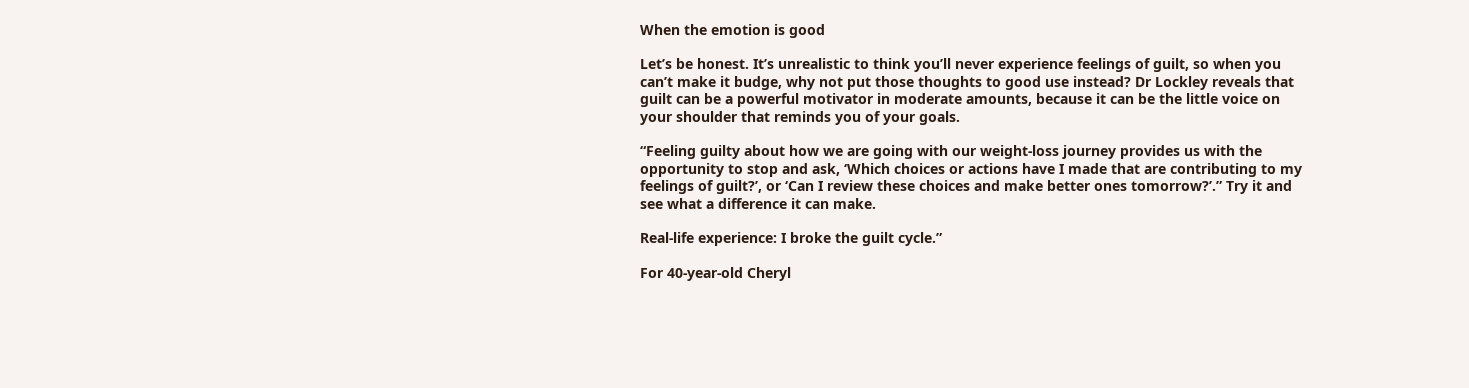When the emotion is good

Let’s be honest. It’s unrealistic to think you’ll never experience feelings of guilt, so when you can’t make it budge, why not put those thoughts to good use instead? Dr Lockley reveals that guilt can be a powerful motivator in moderate amounts, because it can be the little voice on your shoulder that reminds you of your goals.

“Feeling guilty about how we are going with our weight-loss journey provides us with the opportunity to stop and ask, ‘Which choices or actions have I made that are contributing to my feelings of guilt?’, or ‘Can I review these choices and make better ones tomorrow?’.” Try it and see what a difference it can make.

Real-life experience: I broke the guilt cycle.”

For 40-year-old Cheryl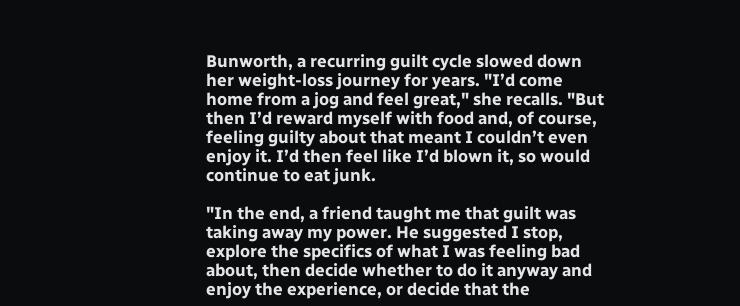Bunworth, a recurring guilt cycle slowed down her weight-loss journey for years. "I’d come home from a jog and feel great," she recalls. "But then I’d reward myself with food and, of course, feeling guilty about that meant I couldn’t even enjoy it. I’d then feel like I’d blown it, so would continue to eat junk.

"In the end, a friend taught me that guilt was taking away my power. He suggested I stop, explore the specifics of what I was feeling bad about, then decide whether to do it anyway and enjoy the experience, or decide that the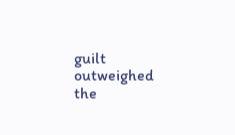guilt outweighed the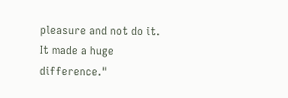pleasure and not do it. It made a huge difference."